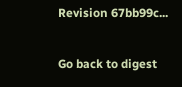Revision 67bb99c...

Go back to digest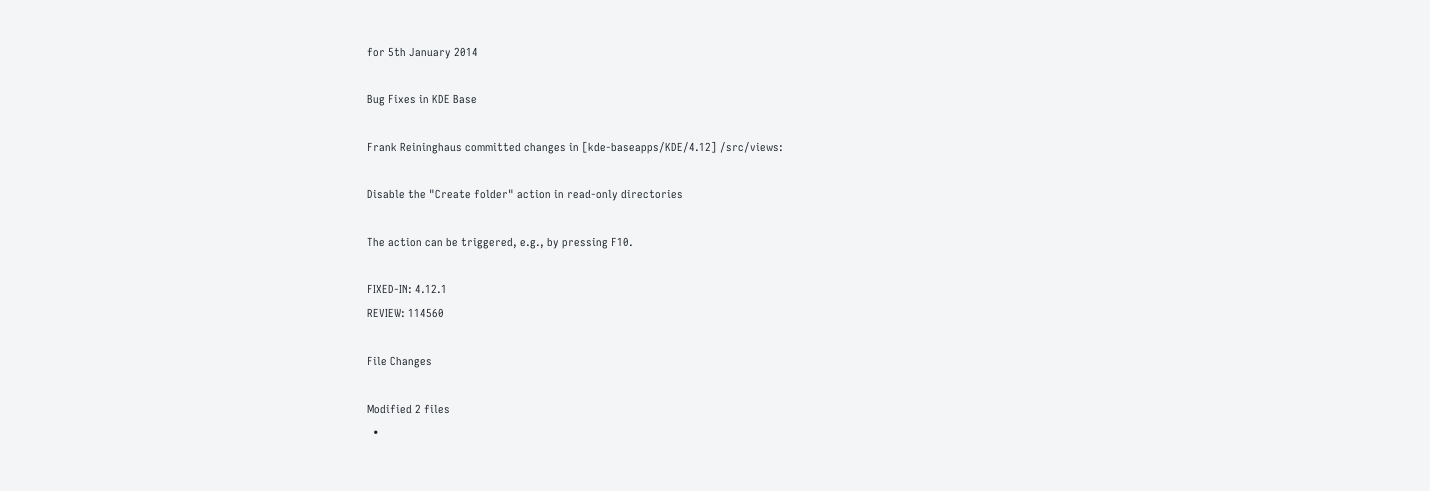for 5th January 2014

Bug Fixes in KDE Base

Frank Reininghaus committed changes in [kde-baseapps/KDE/4.12] /src/views:

Disable the "Create folder" action in read-only directories

The action can be triggered, e.g., by pressing F10.

FIXED-IN: 4.12.1
REVIEW: 114560

File Changes

Modified 2 files
  •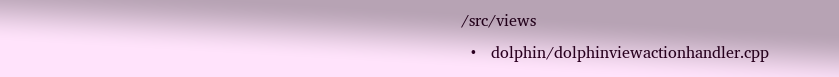/src/views
  •   dolphin/dolphinviewactionhandler.cpp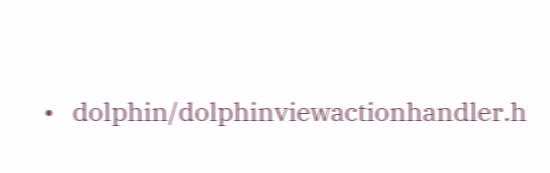•   dolphin/dolphinviewactionhandler.h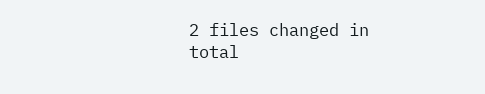2 files changed in total